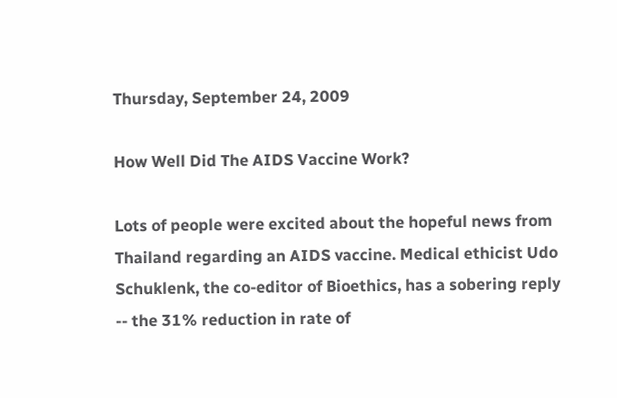Thursday, September 24, 2009

How Well Did The AIDS Vaccine Work?

Lots of people were excited about the hopeful news from Thailand regarding an AIDS vaccine. Medical ethicist Udo Schuklenk, the co-editor of Bioethics, has a sobering reply -- the 31% reduction in rate of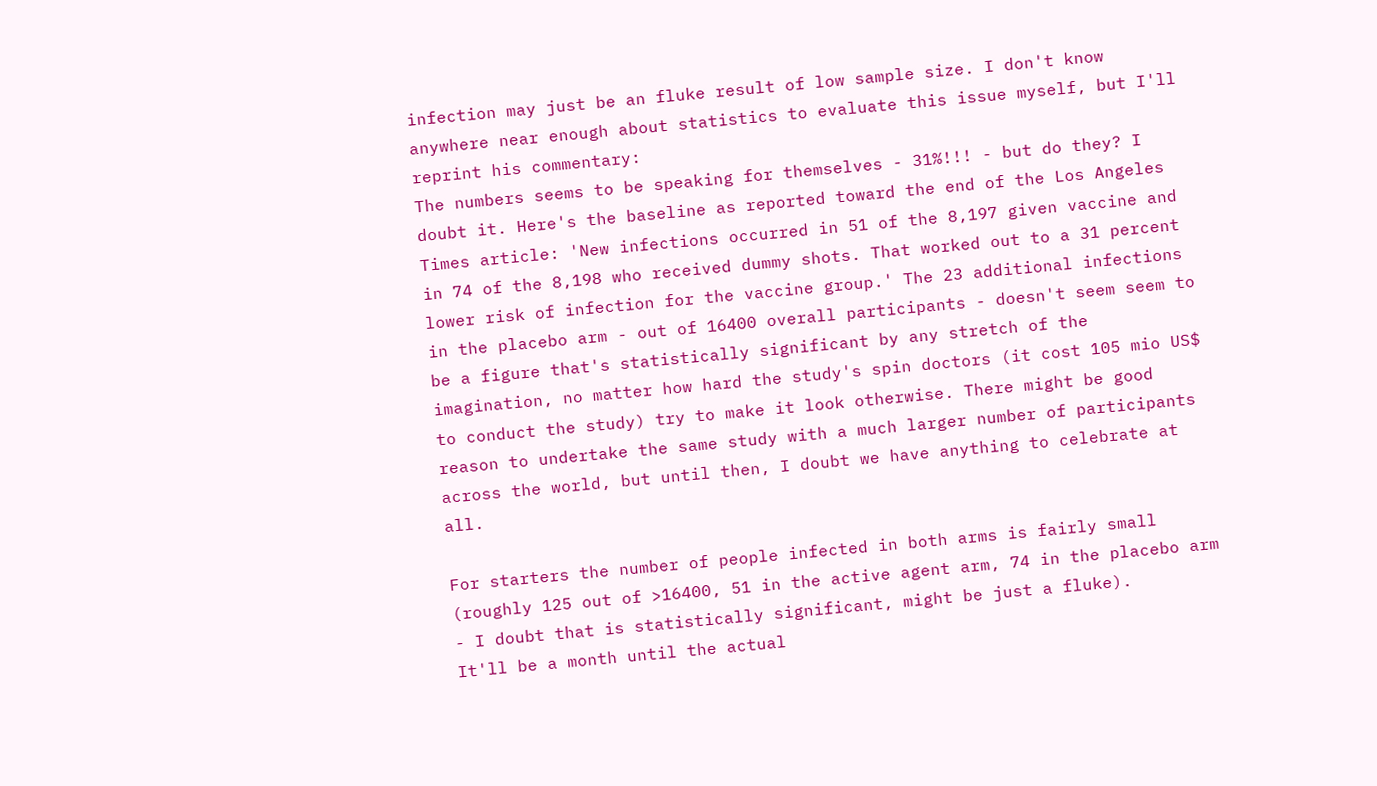infection may just be an fluke result of low sample size. I don't know anywhere near enough about statistics to evaluate this issue myself, but I'll reprint his commentary:
The numbers seems to be speaking for themselves - 31%!!! - but do they? I doubt it. Here's the baseline as reported toward the end of the Los Angeles Times article: 'New infections occurred in 51 of the 8,197 given vaccine and in 74 of the 8,198 who received dummy shots. That worked out to a 31 percent lower risk of infection for the vaccine group.' The 23 additional infections in the placebo arm - out of 16400 overall participants - doesn't seem seem to be a figure that's statistically significant by any stretch of the imagination, no matter how hard the study's spin doctors (it cost 105 mio US$ to conduct the study) try to make it look otherwise. There might be good reason to undertake the same study with a much larger number of participants across the world, but until then, I doubt we have anything to celebrate at all.

For starters the number of people infected in both arms is fairly small (roughly 125 out of >16400, 51 in the active agent arm, 74 in the placebo arm - I doubt that is statistically significant, might be just a fluke).
It'll be a month until the actual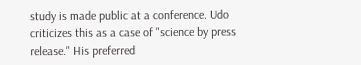study is made public at a conference. Udo criticizes this as a case of "science by press release." His preferred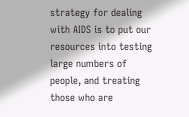strategy for dealing with AIDS is to put our resources into testing large numbers of people, and treating those who are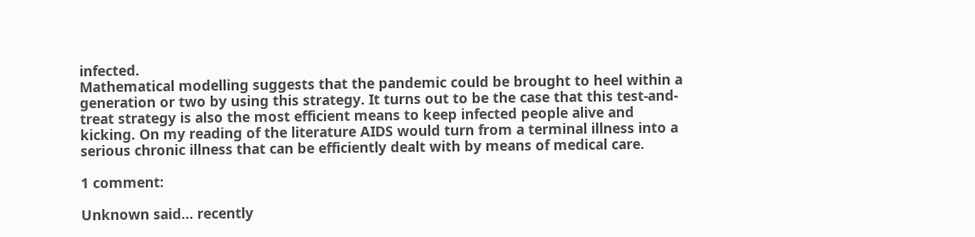infected.
Mathematical modelling suggests that the pandemic could be brought to heel within a generation or two by using this strategy. It turns out to be the case that this test-and-treat strategy is also the most efficient means to keep infected people alive and kicking. On my reading of the literature AIDS would turn from a terminal illness into a serious chronic illness that can be efficiently dealt with by means of medical care.

1 comment:

Unknown said... recently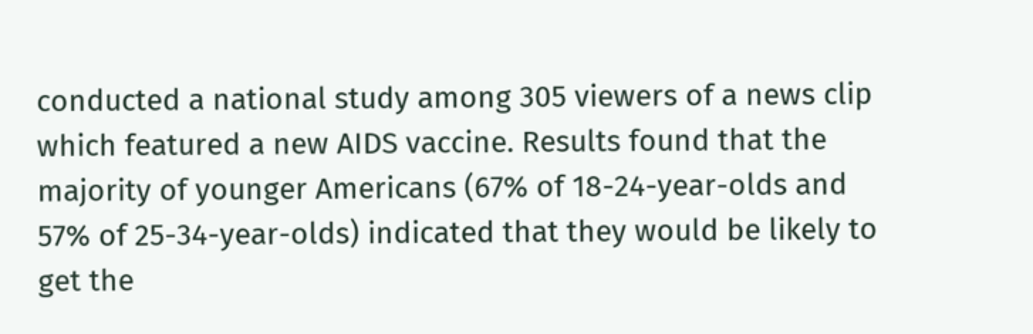conducted a national study among 305 viewers of a news clip which featured a new AIDS vaccine. Results found that the majority of younger Americans (67% of 18-24-year-olds and 57% of 25-34-year-olds) indicated that they would be likely to get the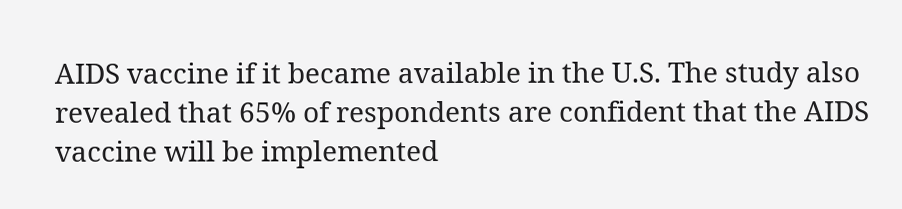AIDS vaccine if it became available in the U.S. The study also revealed that 65% of respondents are confident that the AIDS vaccine will be implemented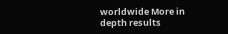worldwide More in depth results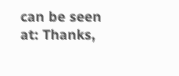can be seen at: Thanks,